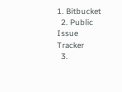1. Bitbucket
  2. Public Issue Tracker
  3.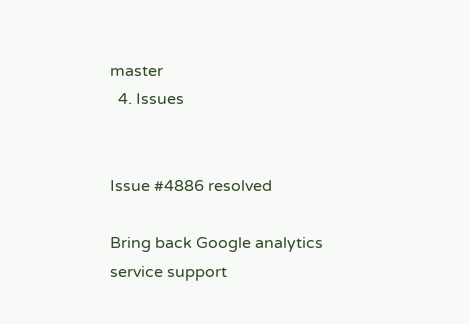master
  4. Issues


Issue #4886 resolved

Bring back Google analytics service support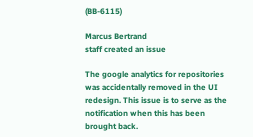(BB-6115)

Marcus Bertrand
staff created an issue

The google analytics for repositories was accidentally removed in the UI redesign. This issue is to serve as the notification when this has been brought back.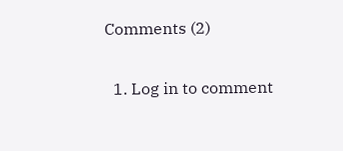Comments (2)

  1. Log in to comment